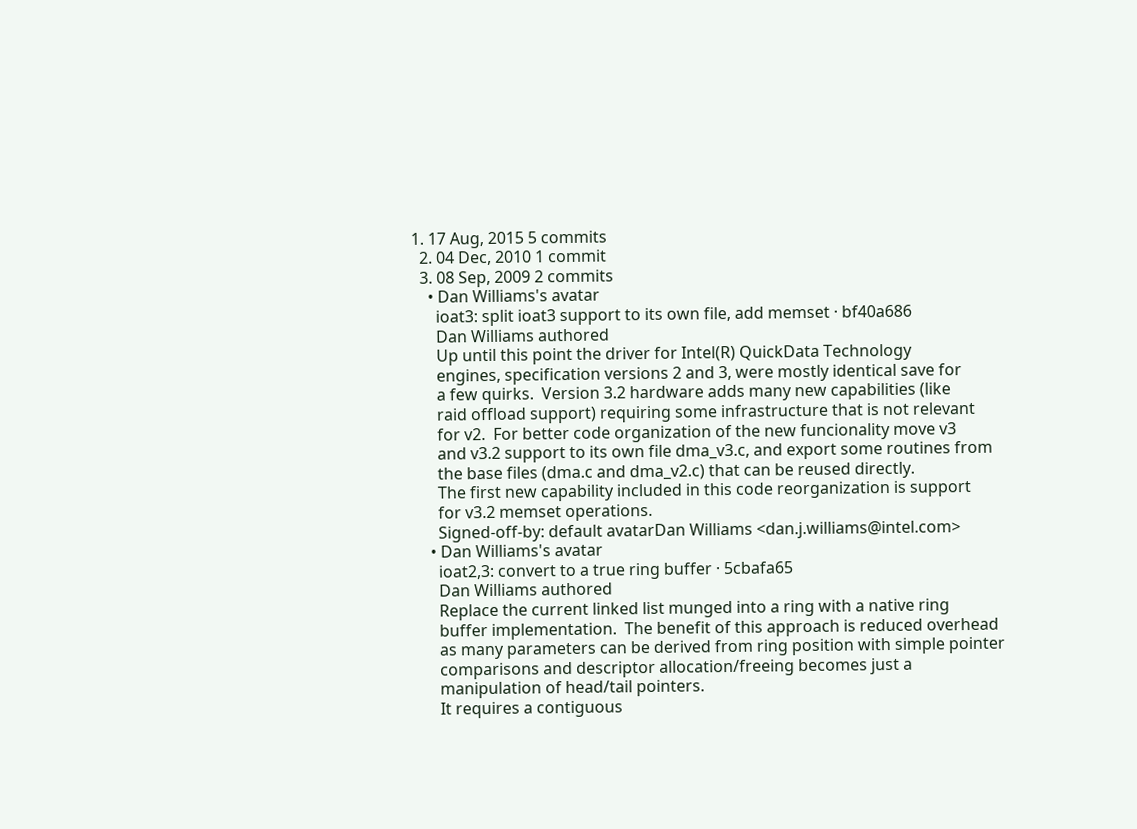1. 17 Aug, 2015 5 commits
  2. 04 Dec, 2010 1 commit
  3. 08 Sep, 2009 2 commits
    • Dan Williams's avatar
      ioat3: split ioat3 support to its own file, add memset · bf40a686
      Dan Williams authored
      Up until this point the driver for Intel(R) QuickData Technology
      engines, specification versions 2 and 3, were mostly identical save for
      a few quirks.  Version 3.2 hardware adds many new capabilities (like
      raid offload support) requiring some infrastructure that is not relevant
      for v2.  For better code organization of the new funcionality move v3
      and v3.2 support to its own file dma_v3.c, and export some routines from
      the base files (dma.c and dma_v2.c) that can be reused directly.
      The first new capability included in this code reorganization is support
      for v3.2 memset operations.
      Signed-off-by: default avatarDan Williams <dan.j.williams@intel.com>
    • Dan Williams's avatar
      ioat2,3: convert to a true ring buffer · 5cbafa65
      Dan Williams authored
      Replace the current linked list munged into a ring with a native ring
      buffer implementation.  The benefit of this approach is reduced overhead
      as many parameters can be derived from ring position with simple pointer
      comparisons and descriptor allocation/freeing becomes just a
      manipulation of head/tail pointers.
      It requires a contiguous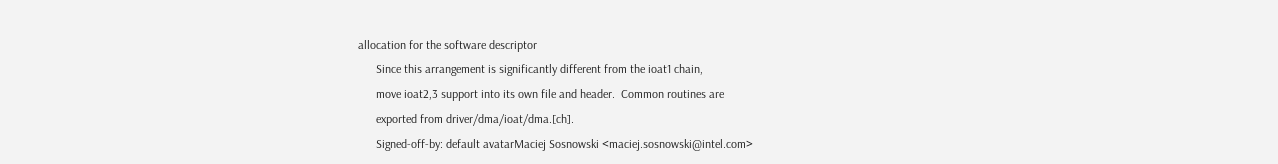allocation for the software descriptor
      Since this arrangement is significantly different from the ioat1 chain,
      move ioat2,3 support into its own file and header.  Common routines are
      exported from driver/dma/ioat/dma.[ch].
      Signed-off-by: default avatarMaciej Sosnowski <maciej.sosnowski@intel.com>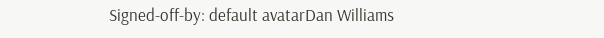Signed-off-by: default avatarDan Williams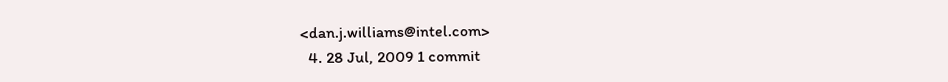<dan.j.williams@intel.com>
  4. 28 Jul, 2009 1 commit